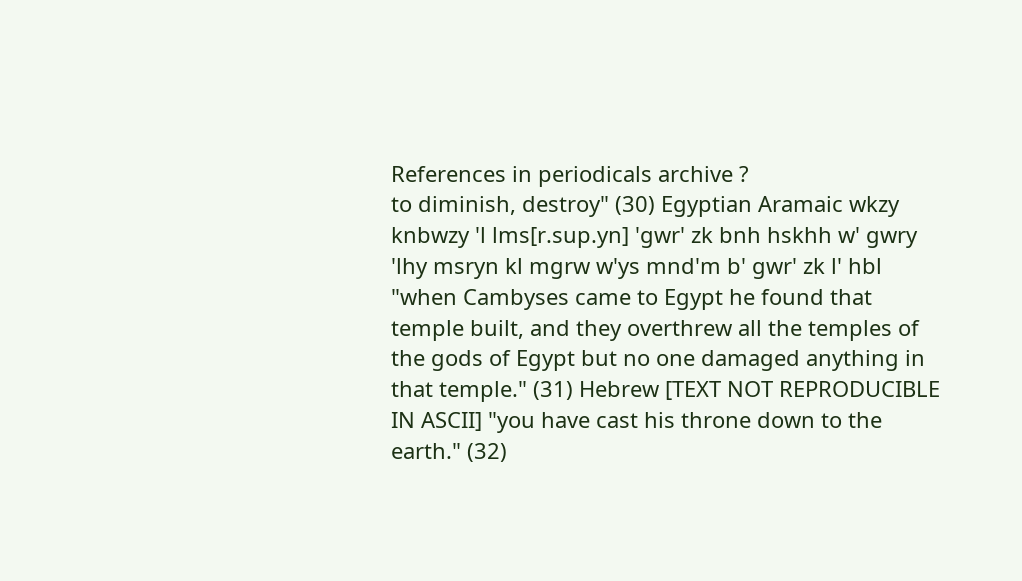References in periodicals archive ?
to diminish, destroy" (30) Egyptian Aramaic wkzy knbwzy 'l lms[r.sup.yn] 'gwr' zk bnh hskhh w' gwry 'lhy msryn kl mgrw w'ys mnd'm b' gwr' zk l' hbl "when Cambyses came to Egypt he found that temple built, and they overthrew all the temples of the gods of Egypt but no one damaged anything in that temple." (31) Hebrew [TEXT NOT REPRODUCIBLE IN ASCII] "you have cast his throne down to the earth." (32)